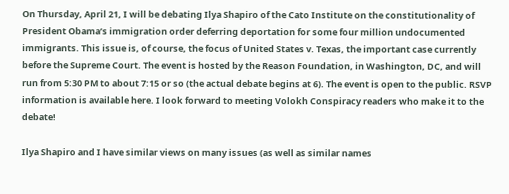On Thursday, April 21, I will be debating Ilya Shapiro of the Cato Institute on the constitutionality of President Obama’s immigration order deferring deportation for some four million undocumented immigrants. This issue is, of course, the focus of United States v. Texas, the important case currently before the Supreme Court. The event is hosted by the Reason Foundation, in Washington, DC, and will run from 5:30 PM to about 7:15 or so (the actual debate begins at 6). The event is open to the public. RSVP information is available here. I look forward to meeting Volokh Conspiracy readers who make it to the debate!

Ilya Shapiro and I have similar views on many issues (as well as similar names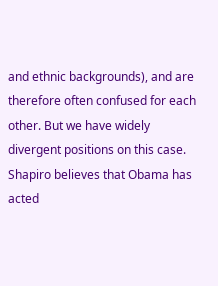and ethnic backgrounds), and are therefore often confused for each other. But we have widely divergent positions on this case. Shapiro believes that Obama has acted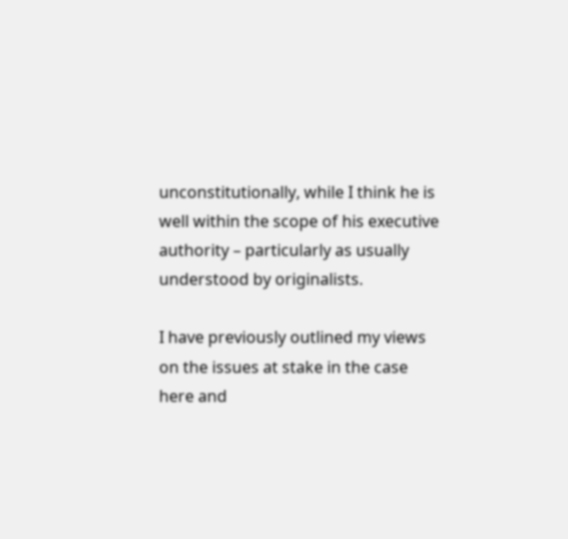unconstitutionally, while I think he is well within the scope of his executive authority – particularly as usually understood by originalists.

I have previously outlined my views on the issues at stake in the case here and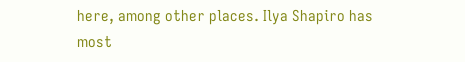here, among other places. Ilya Shapiro has most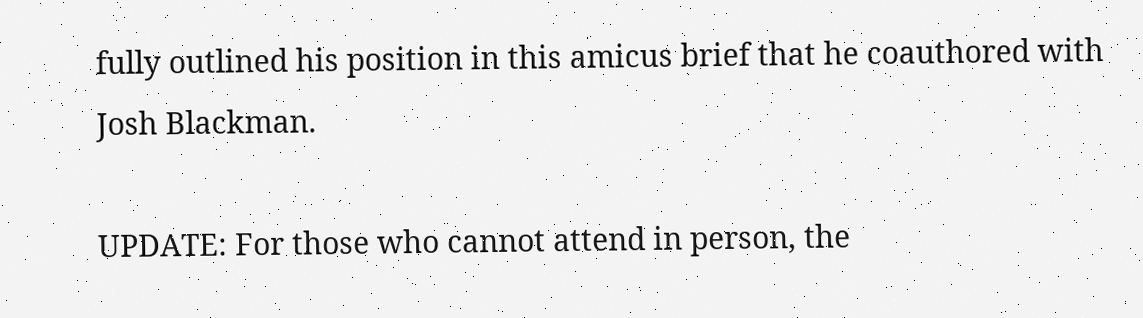fully outlined his position in this amicus brief that he coauthored with Josh Blackman.

UPDATE: For those who cannot attend in person, the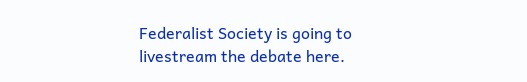Federalist Society is going to livestream the debate here.